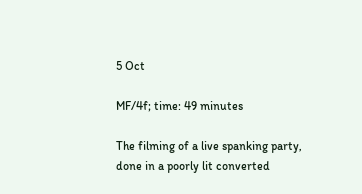5 Oct

MF/4f; time: 49 minutes

The filming of a live spanking party, done in a poorly lit converted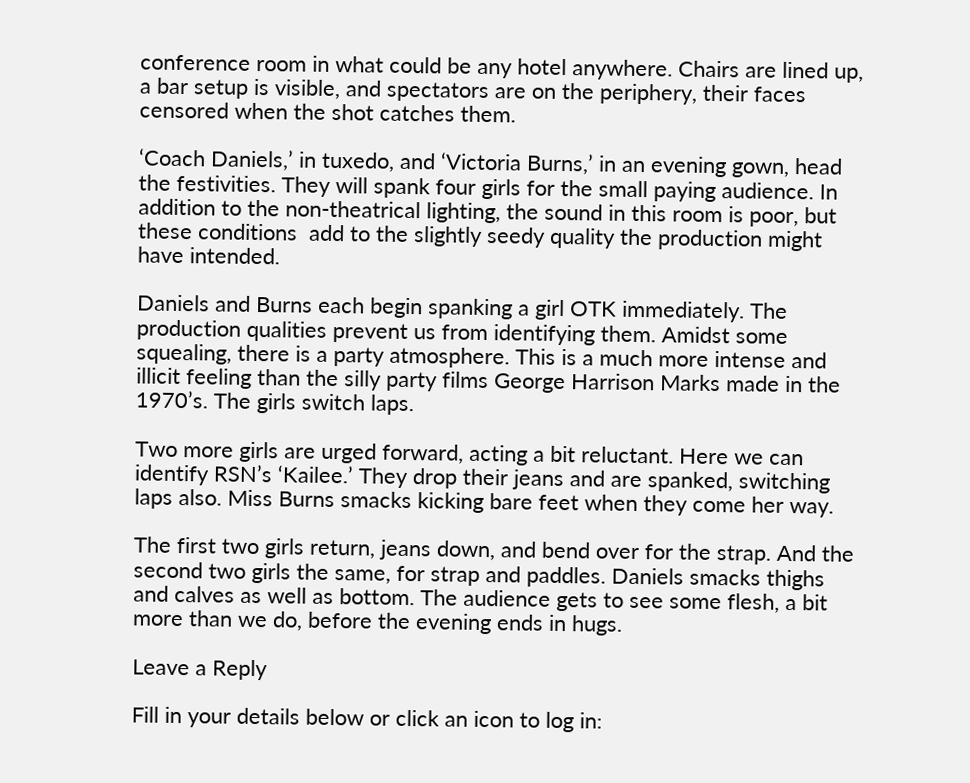conference room in what could be any hotel anywhere. Chairs are lined up, a bar setup is visible, and spectators are on the periphery, their faces censored when the shot catches them.

‘Coach Daniels,’ in tuxedo, and ‘Victoria Burns,’ in an evening gown, head the festivities. They will spank four girls for the small paying audience. In addition to the non-theatrical lighting, the sound in this room is poor, but these conditions  add to the slightly seedy quality the production might have intended.

Daniels and Burns each begin spanking a girl OTK immediately. The production qualities prevent us from identifying them. Amidst some squealing, there is a party atmosphere. This is a much more intense and illicit feeling than the silly party films George Harrison Marks made in the 1970’s. The girls switch laps.

Two more girls are urged forward, acting a bit reluctant. Here we can identify RSN’s ‘Kailee.’ They drop their jeans and are spanked, switching laps also. Miss Burns smacks kicking bare feet when they come her way.

The first two girls return, jeans down, and bend over for the strap. And the second two girls the same, for strap and paddles. Daniels smacks thighs and calves as well as bottom. The audience gets to see some flesh, a bit more than we do, before the evening ends in hugs.

Leave a Reply

Fill in your details below or click an icon to log in: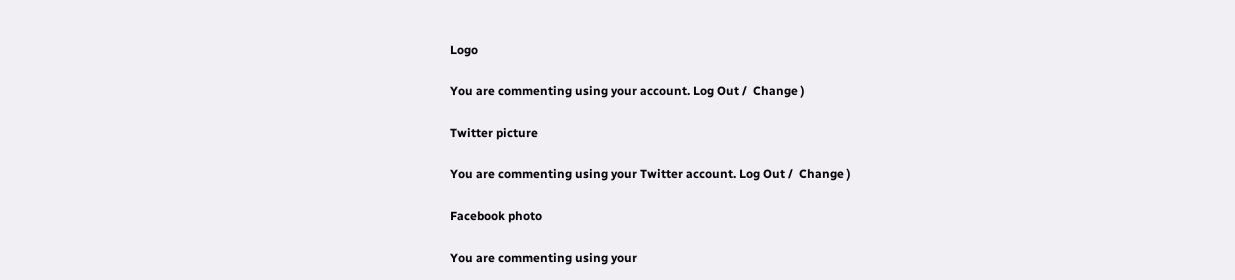Logo

You are commenting using your account. Log Out /  Change )

Twitter picture

You are commenting using your Twitter account. Log Out /  Change )

Facebook photo

You are commenting using your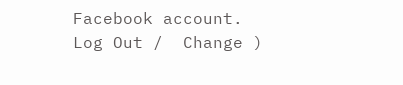Facebook account. Log Out /  Change )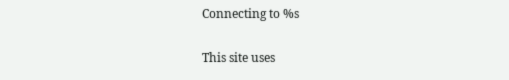Connecting to %s

This site uses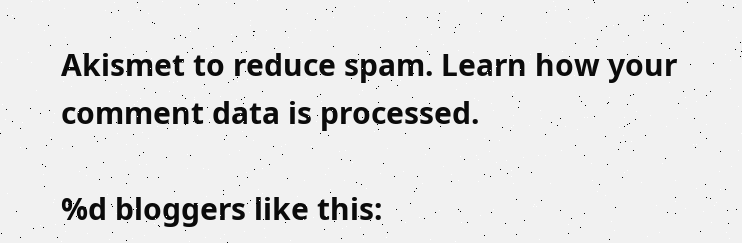Akismet to reduce spam. Learn how your comment data is processed.

%d bloggers like this: